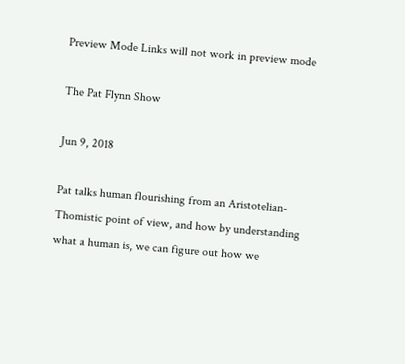Preview Mode Links will not work in preview mode

The Pat Flynn Show

Jun 9, 2018

Pat talks human flourishing from an Aristotelian-Thomistic point of view, and how by understanding what a human is, we can figure out how we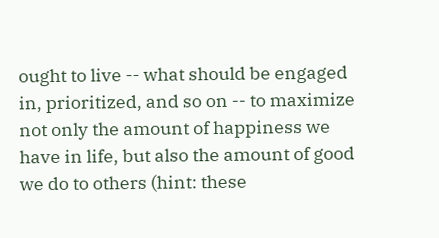ought to live -- what should be engaged in, prioritized, and so on -- to maximize not only the amount of happiness we have in life, but also the amount of good we do to others (hint: these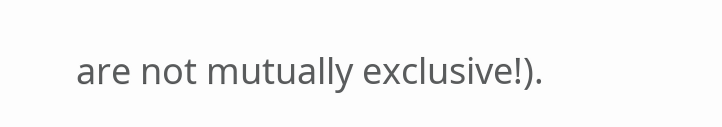are not mutually exclusive!).